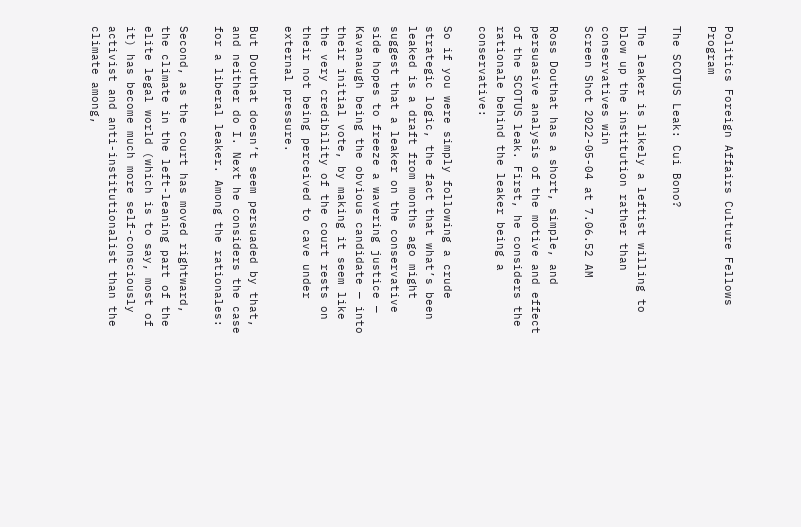Politics Foreign Affairs Culture Fellows Program

The SCOTUS Leak: Cui Bono?

The leaker is likely a leftist willing to blow up the institution rather than conservatives win
Screen Shot 2022-05-04 at 7.06.52 AM

Ross Douthat has a short, simple, and persuasive analysis of the motive and effect of the SCOTUS leak. First, he considers the rationale behind the leaker being a conservative:

So if you were simply following a crude strategic logic, the fact that what’s been leaked is a draft from months ago might suggest that a leaker on the conservative side hopes to freeze a wavering justice — Kavanaugh being the obvious candidate — into their initial vote, by making it seem like the very credibility of the court rests on their not being perceived to cave under external pressure.

But Douthat doesn’t seem persuaded by that, and neither do I. Next he considers the case for a liberal leaker. Among the rationales:

Second, as the court has moved rightward, the climate in the left-leaning part of the elite legal world (which is to say, most of it) has become much more self-consciously activist and anti-institutionalist than the climate among,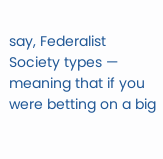say, Federalist Society types — meaning that if you were betting on a big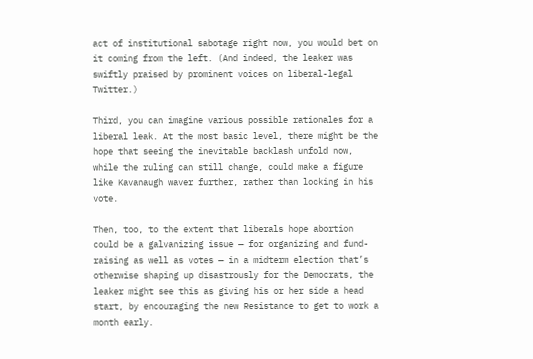act of institutional sabotage right now, you would bet on it coming from the left. (And indeed, the leaker was swiftly praised by prominent voices on liberal-legal Twitter.)

Third, you can imagine various possible rationales for a liberal leak. At the most basic level, there might be the hope that seeing the inevitable backlash unfold now, while the ruling can still change, could make a figure like Kavanaugh waver further, rather than locking in his vote.

Then, too, to the extent that liberals hope abortion could be a galvanizing issue — for organizing and fund-raising as well as votes — in a midterm election that’s otherwise shaping up disastrously for the Democrats, the leaker might see this as giving his or her side a head start, by encouraging the new Resistance to get to work a month early.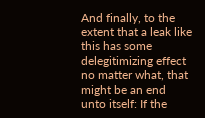And finally, to the extent that a leak like this has some delegitimizing effect no matter what, that might be an end unto itself: If the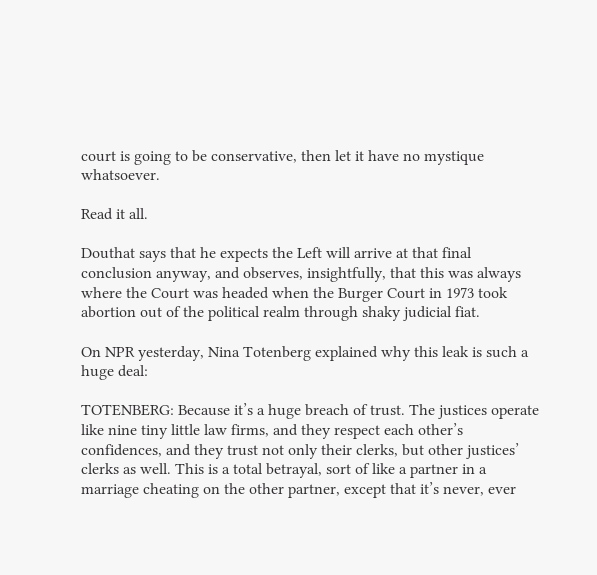court is going to be conservative, then let it have no mystique whatsoever.

Read it all.

Douthat says that he expects the Left will arrive at that final conclusion anyway, and observes, insightfully, that this was always where the Court was headed when the Burger Court in 1973 took abortion out of the political realm through shaky judicial fiat.

On NPR yesterday, Nina Totenberg explained why this leak is such a huge deal:

TOTENBERG: Because it’s a huge breach of trust. The justices operate like nine tiny little law firms, and they respect each other’s confidences, and they trust not only their clerks, but other justices’ clerks as well. This is a total betrayal, sort of like a partner in a marriage cheating on the other partner, except that it’s never, ever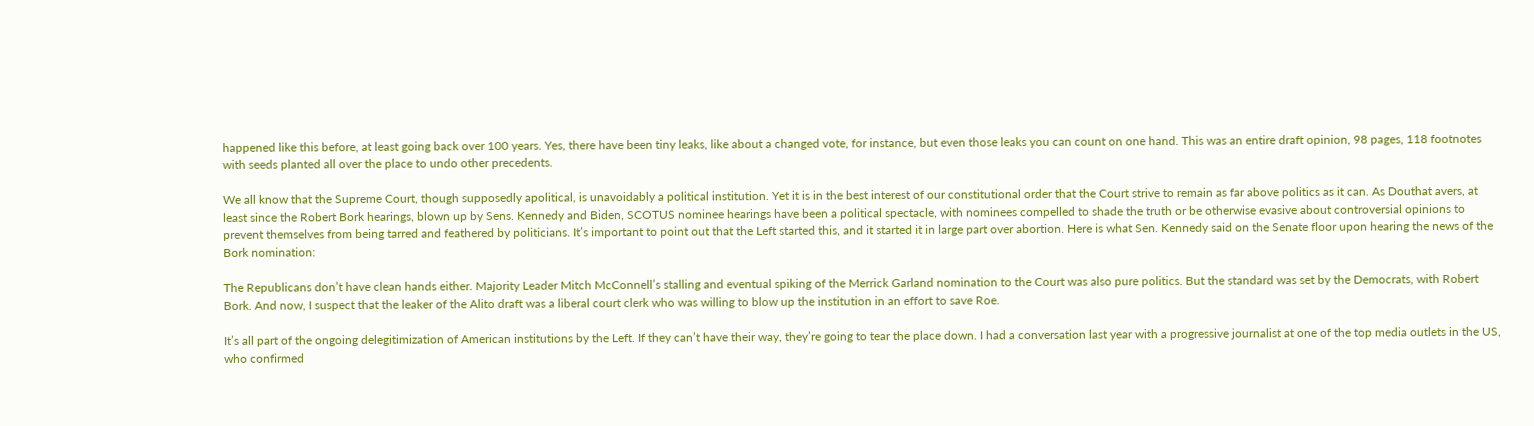happened like this before, at least going back over 100 years. Yes, there have been tiny leaks, like about a changed vote, for instance, but even those leaks you can count on one hand. This was an entire draft opinion, 98 pages, 118 footnotes with seeds planted all over the place to undo other precedents.

We all know that the Supreme Court, though supposedly apolitical, is unavoidably a political institution. Yet it is in the best interest of our constitutional order that the Court strive to remain as far above politics as it can. As Douthat avers, at least since the Robert Bork hearings, blown up by Sens. Kennedy and Biden, SCOTUS nominee hearings have been a political spectacle, with nominees compelled to shade the truth or be otherwise evasive about controversial opinions to prevent themselves from being tarred and feathered by politicians. It’s important to point out that the Left started this, and it started it in large part over abortion. Here is what Sen. Kennedy said on the Senate floor upon hearing the news of the Bork nomination:

The Republicans don’t have clean hands either. Majority Leader Mitch McConnell’s stalling and eventual spiking of the Merrick Garland nomination to the Court was also pure politics. But the standard was set by the Democrats, with Robert Bork. And now, I suspect that the leaker of the Alito draft was a liberal court clerk who was willing to blow up the institution in an effort to save Roe.

It’s all part of the ongoing delegitimization of American institutions by the Left. If they can’t have their way, they’re going to tear the place down. I had a conversation last year with a progressive journalist at one of the top media outlets in the US, who confirmed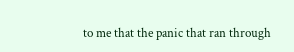to me that the panic that ran through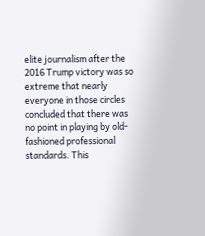elite journalism after the 2016 Trump victory was so extreme that nearly everyone in those circles concluded that there was no point in playing by old-fashioned professional standards. This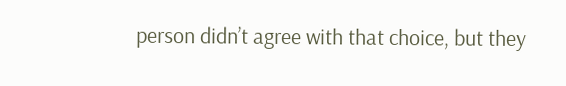person didn’t agree with that choice, but they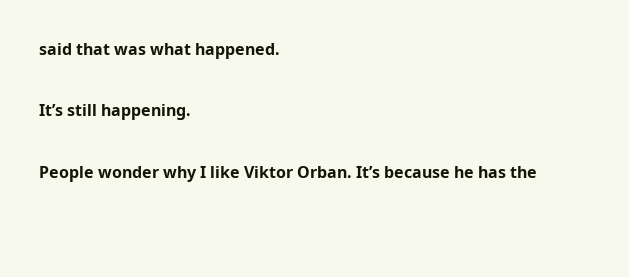said that was what happened.

It’s still happening.

People wonder why I like Viktor Orban. It’s because he has the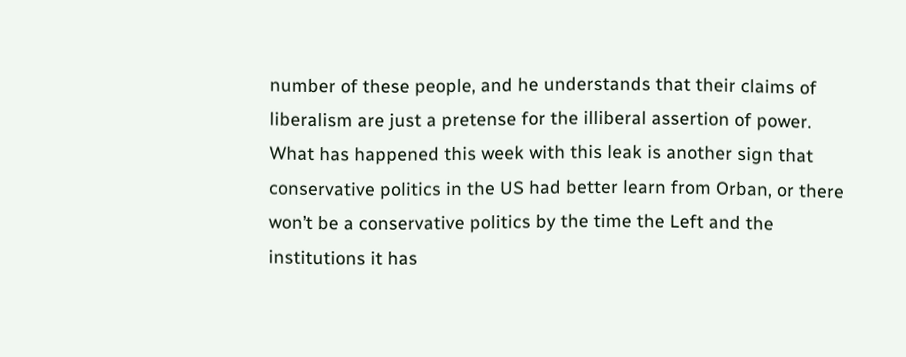number of these people, and he understands that their claims of liberalism are just a pretense for the illiberal assertion of power. What has happened this week with this leak is another sign that conservative politics in the US had better learn from Orban, or there won’t be a conservative politics by the time the Left and the institutions it has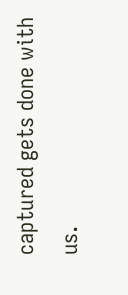captured gets done with us.